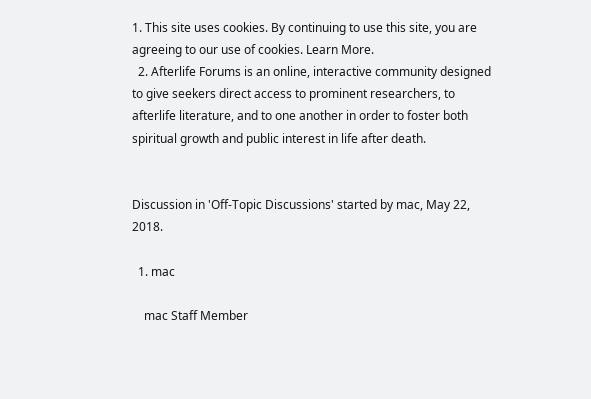1. This site uses cookies. By continuing to use this site, you are agreeing to our use of cookies. Learn More.
  2. Afterlife Forums is an online, interactive community designed to give seekers direct access to prominent researchers, to afterlife literature, and to one another in order to foster both spiritual growth and public interest in life after death.


Discussion in 'Off-Topic Discussions' started by mac, May 22, 2018.

  1. mac

    mac Staff Member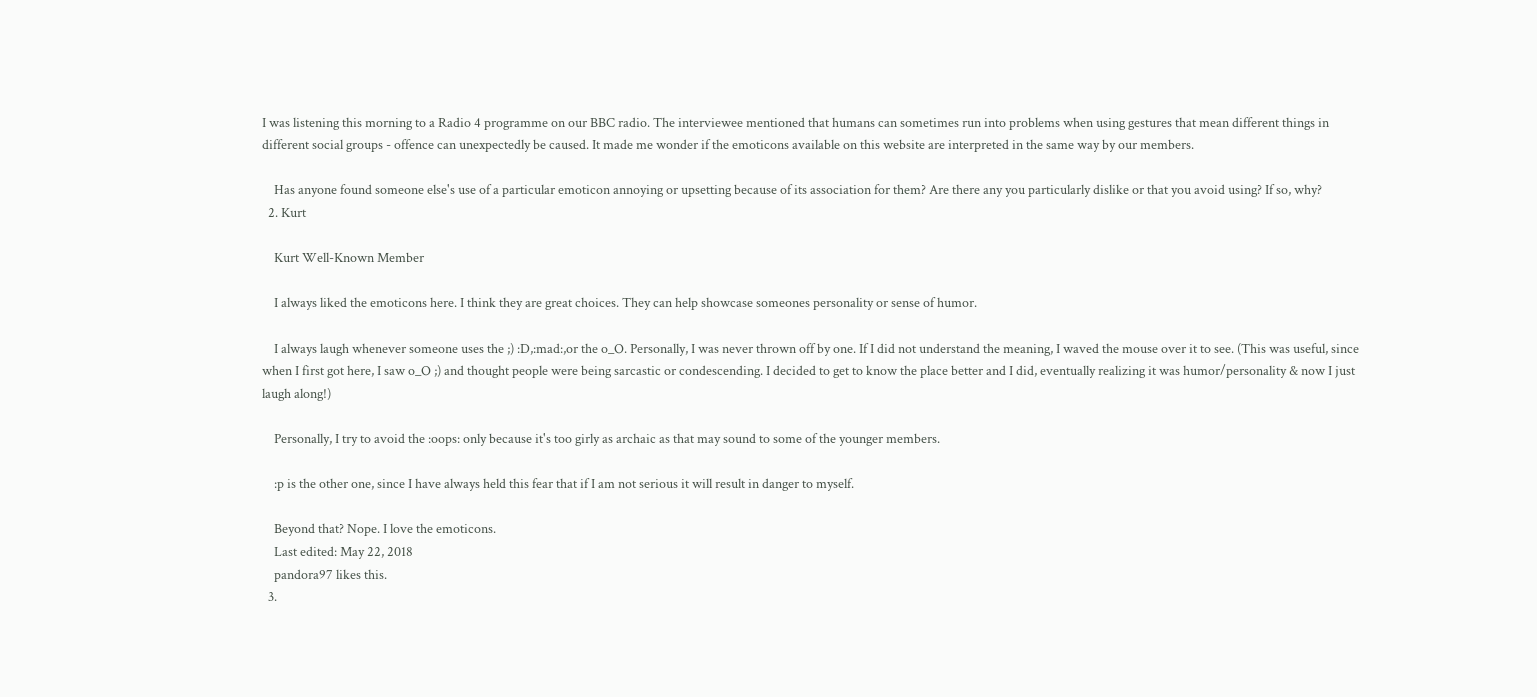I was listening this morning to a Radio 4 programme on our BBC radio. The interviewee mentioned that humans can sometimes run into problems when using gestures that mean different things in different social groups - offence can unexpectedly be caused. It made me wonder if the emoticons available on this website are interpreted in the same way by our members.

    Has anyone found someone else's use of a particular emoticon annoying or upsetting because of its association for them? Are there any you particularly dislike or that you avoid using? If so, why?
  2. Kurt

    Kurt Well-Known Member

    I always liked the emoticons here. I think they are great choices. They can help showcase someones personality or sense of humor.

    I always laugh whenever someone uses the ;) :D,:mad:,or the o_O. Personally, I was never thrown off by one. If I did not understand the meaning, I waved the mouse over it to see. (This was useful, since when I first got here, I saw o_O ;) and thought people were being sarcastic or condescending. I decided to get to know the place better and I did, eventually realizing it was humor/personality & now I just laugh along!)

    Personally, I try to avoid the :oops: only because it's too girly as archaic as that may sound to some of the younger members.

    :p is the other one, since I have always held this fear that if I am not serious it will result in danger to myself.

    Beyond that? Nope. I love the emoticons.
    Last edited: May 22, 2018
    pandora97 likes this.
  3.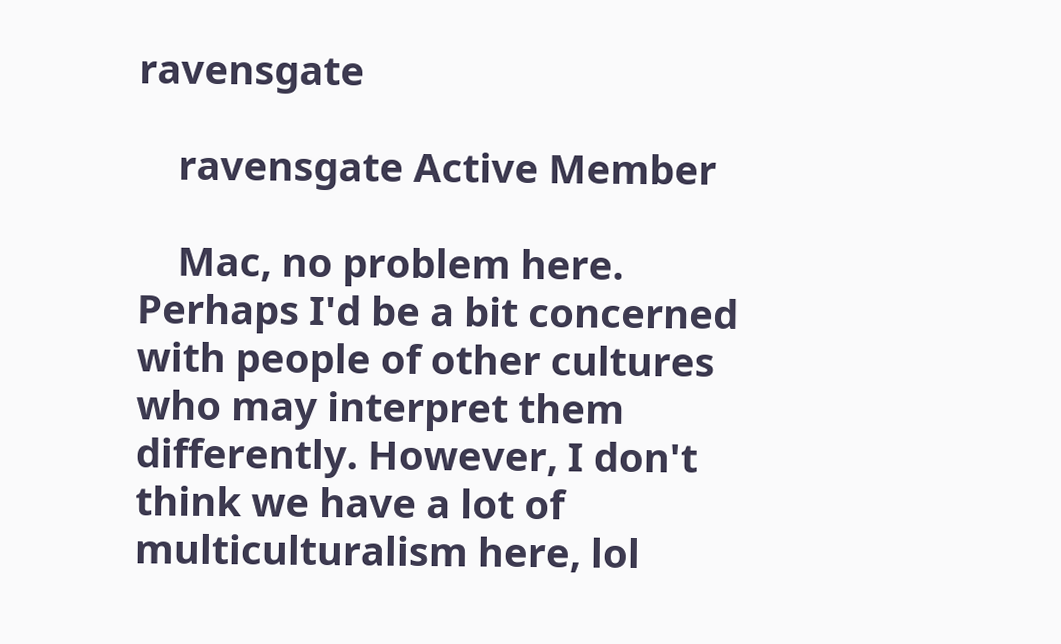ravensgate

    ravensgate Active Member

    Mac, no problem here. Perhaps I'd be a bit concerned with people of other cultures who may interpret them differently. However, I don't think we have a lot of multiculturalism here, lol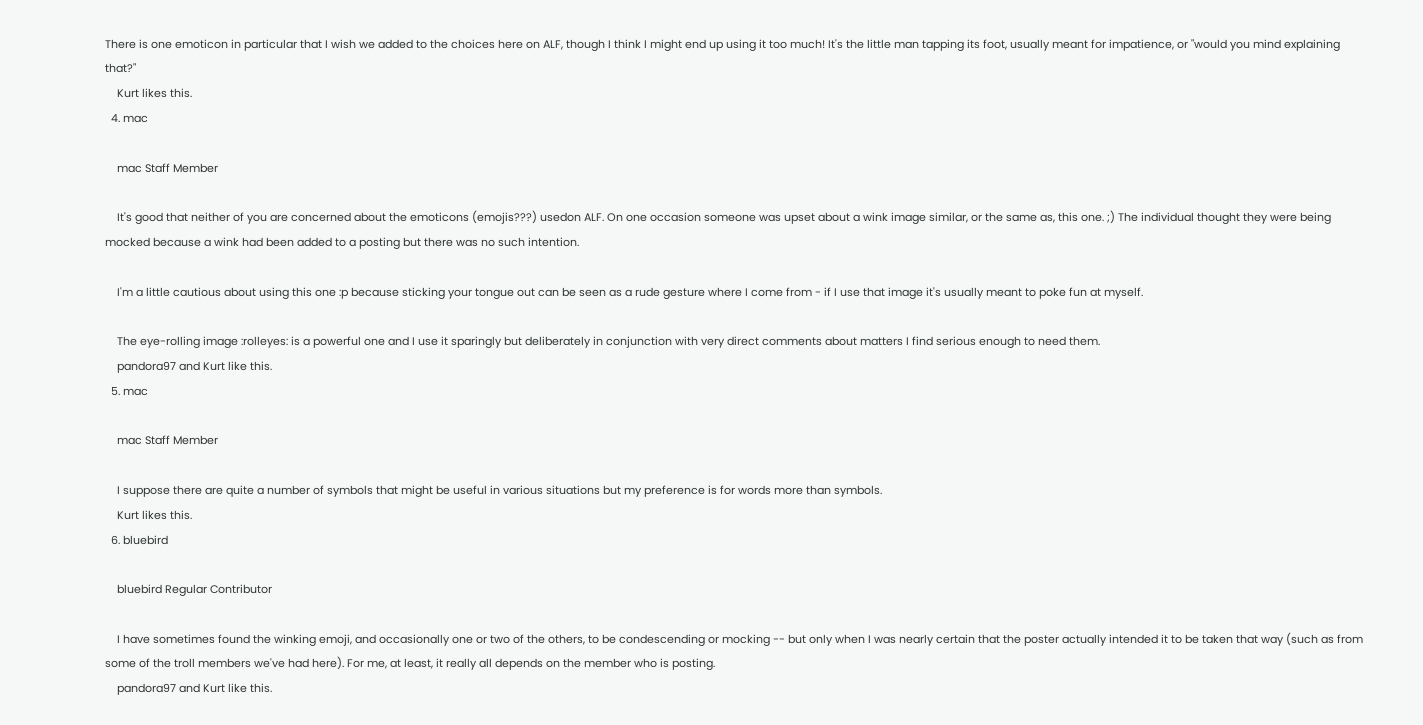There is one emoticon in particular that I wish we added to the choices here on ALF, though I think I might end up using it too much! It's the little man tapping its foot, usually meant for impatience, or "would you mind explaining that?"
    Kurt likes this.
  4. mac

    mac Staff Member

    It's good that neither of you are concerned about the emoticons (emojis???) usedon ALF. On one occasion someone was upset about a wink image similar, or the same as, this one. ;) The individual thought they were being mocked because a wink had been added to a posting but there was no such intention.

    I'm a little cautious about using this one :p because sticking your tongue out can be seen as a rude gesture where I come from - if I use that image it's usually meant to poke fun at myself.

    The eye-rolling image :rolleyes: is a powerful one and I use it sparingly but deliberately in conjunction with very direct comments about matters I find serious enough to need them.
    pandora97 and Kurt like this.
  5. mac

    mac Staff Member

    I suppose there are quite a number of symbols that might be useful in various situations but my preference is for words more than symbols.
    Kurt likes this.
  6. bluebird

    bluebird Regular Contributor

    I have sometimes found the winking emoji, and occasionally one or two of the others, to be condescending or mocking -- but only when I was nearly certain that the poster actually intended it to be taken that way (such as from some of the troll members we've had here). For me, at least, it really all depends on the member who is posting.
    pandora97 and Kurt like this.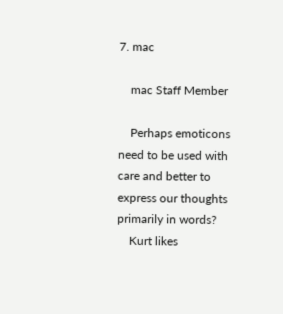7. mac

    mac Staff Member

    Perhaps emoticons need to be used with care and better to express our thoughts primarily in words?
    Kurt likes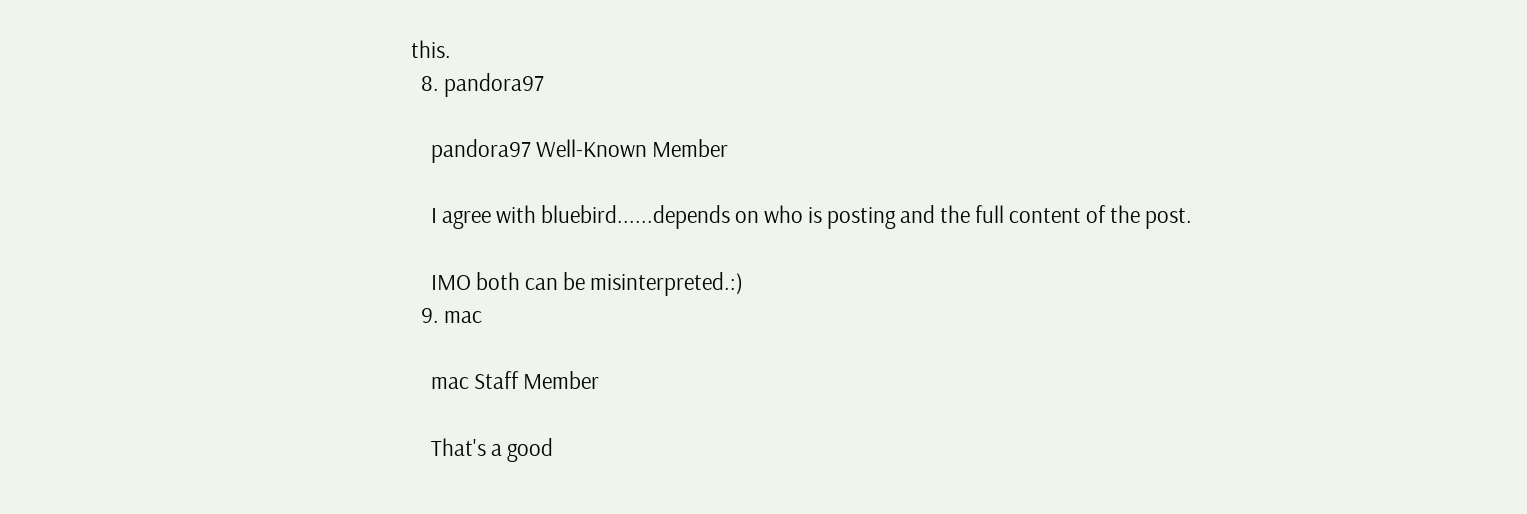this.
  8. pandora97

    pandora97 Well-Known Member

    I agree with bluebird......depends on who is posting and the full content of the post.

    IMO both can be misinterpreted.:)
  9. mac

    mac Staff Member

    That's a good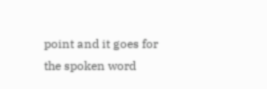point and it goes for the spoken word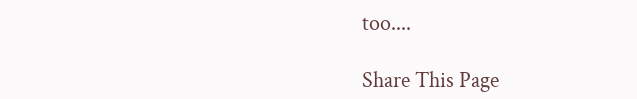too....

Share This Page